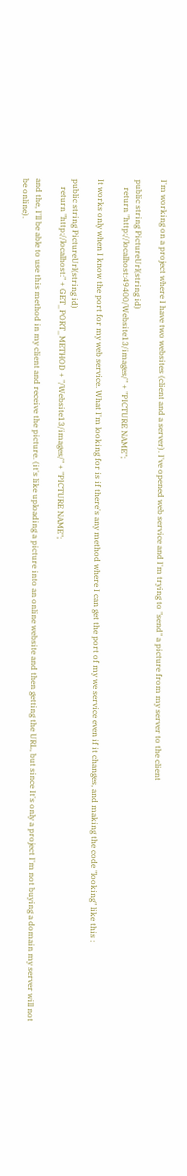I'm working on a project where I have two websites (client and a server). I've opened web service and I'm trying to "send" a picture from my server to the client

public string PictureUrl(string id)
    return "http://localhost:49400/Website13/images/" + "PICTURE NAME";

It works only when I know the port for my web service. What I'm looking for is if there's any method where I can get the port of my we service even if it changes, and making the code "looking" like this :

public string PictureUrl(string id)
    return "http://localhost:" + GET_PORT_METHOD + "/Website13/images/" + "PICTURE NAME";

and the, I'll be able to use this method in my client and receive the picture. (it's like uploading a picture into an online website and then getting the URL, but since It's only a project I'm not buying a domain my server will not be online).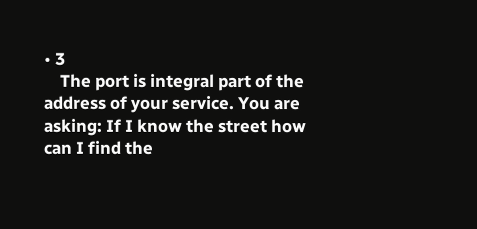• 3
    The port is integral part of the address of your service. You are asking: If I know the street how can I find the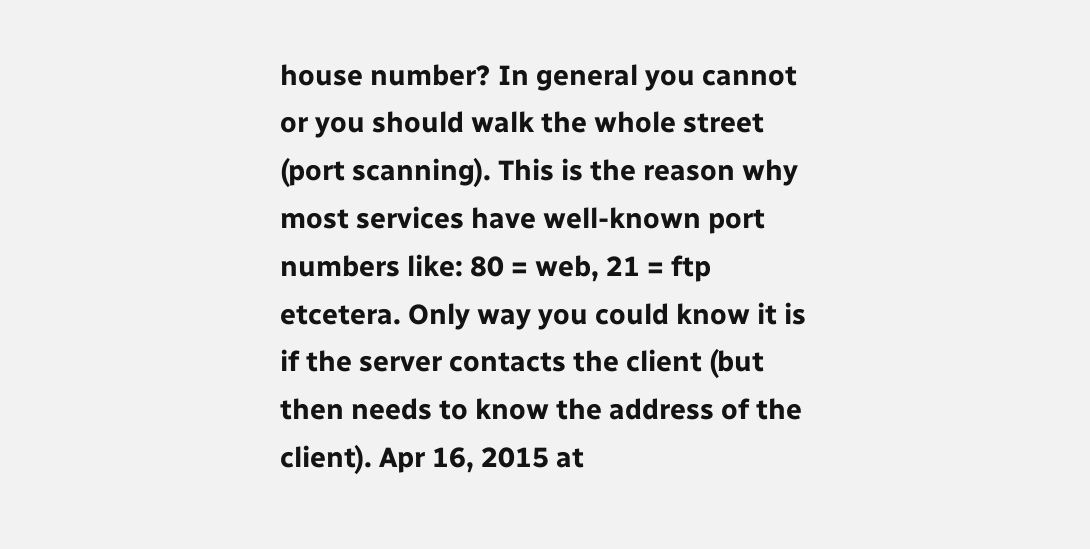house number? In general you cannot or you should walk the whole street (port scanning). This is the reason why most services have well-known port numbers like: 80 = web, 21 = ftp etcetera. Only way you could know it is if the server contacts the client (but then needs to know the address of the client). Apr 16, 2015 at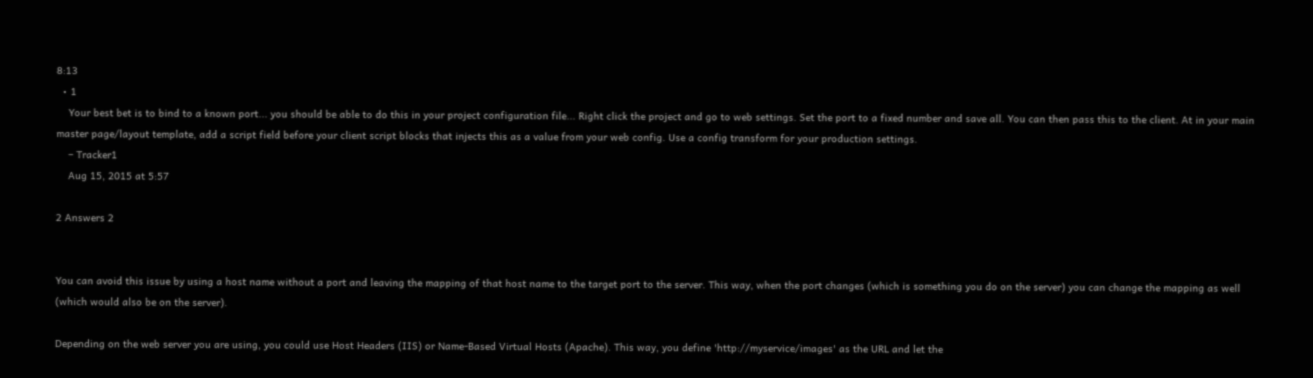8:13
  • 1
    Your best bet is to bind to a known port... you should be able to do this in your project configuration file... Right click the project and go to web settings. Set the port to a fixed number and save all. You can then pass this to the client. At in your main master page/layout template, add a script field before your client script blocks that injects this as a value from your web config. Use a config transform for your production settings.
    – Tracker1
    Aug 15, 2015 at 5:57

2 Answers 2


You can avoid this issue by using a host name without a port and leaving the mapping of that host name to the target port to the server. This way, when the port changes (which is something you do on the server) you can change the mapping as well (which would also be on the server).

Depending on the web server you are using, you could use Host Headers (IIS) or Name-Based Virtual Hosts (Apache). This way, you define 'http://myservice/images' as the URL and let the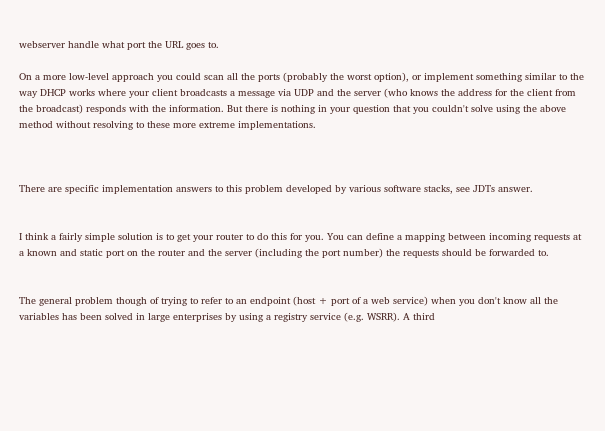webserver handle what port the URL goes to.

On a more low-level approach you could scan all the ports (probably the worst option), or implement something similar to the way DHCP works where your client broadcasts a message via UDP and the server (who knows the address for the client from the broadcast) responds with the information. But there is nothing in your question that you couldn't solve using the above method without resolving to these more extreme implementations.



There are specific implementation answers to this problem developed by various software stacks, see JDTs answer.


I think a fairly simple solution is to get your router to do this for you. You can define a mapping between incoming requests at a known and static port on the router and the server (including the port number) the requests should be forwarded to.


The general problem though of trying to refer to an endpoint (host + port of a web service) when you don't know all the variables has been solved in large enterprises by using a registry service (e.g. WSRR). A third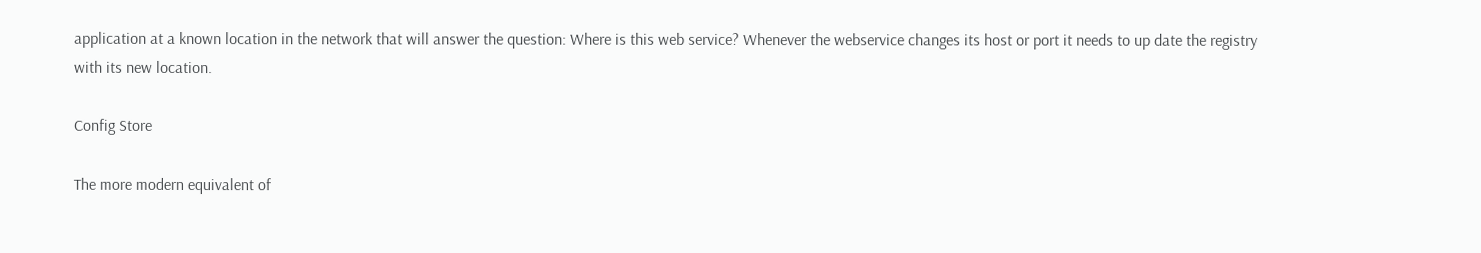application at a known location in the network that will answer the question: Where is this web service? Whenever the webservice changes its host or port it needs to up date the registry with its new location.

Config Store

The more modern equivalent of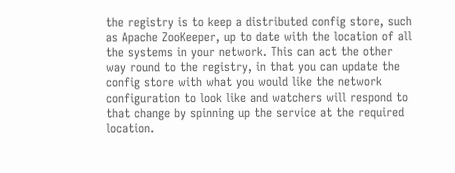the registry is to keep a distributed config store, such as Apache ZooKeeper, up to date with the location of all the systems in your network. This can act the other way round to the registry, in that you can update the config store with what you would like the network configuration to look like and watchers will respond to that change by spinning up the service at the required location.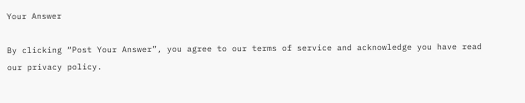Your Answer

By clicking “Post Your Answer”, you agree to our terms of service and acknowledge you have read our privacy policy.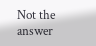Not the answer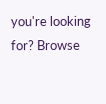you're looking for? Browse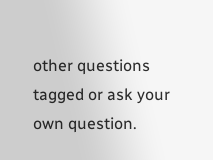other questions tagged or ask your own question.